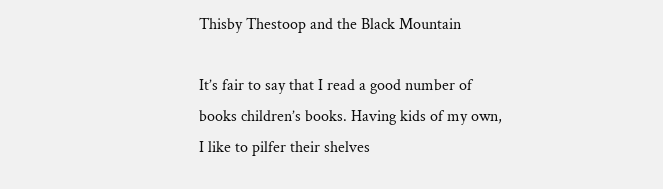Thisby Thestoop and the Black Mountain

It’s fair to say that I read a good number of books children’s books. Having kids of my own, I like to pilfer their shelves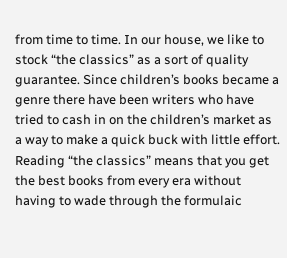from time to time. In our house, we like to stock “the classics” as a sort of quality guarantee. Since children’s books became a genre there have been writers who have tried to cash in on the children’s market as a way to make a quick buck with little effort. Reading “the classics” means that you get the best books from every era without having to wade through the formulaic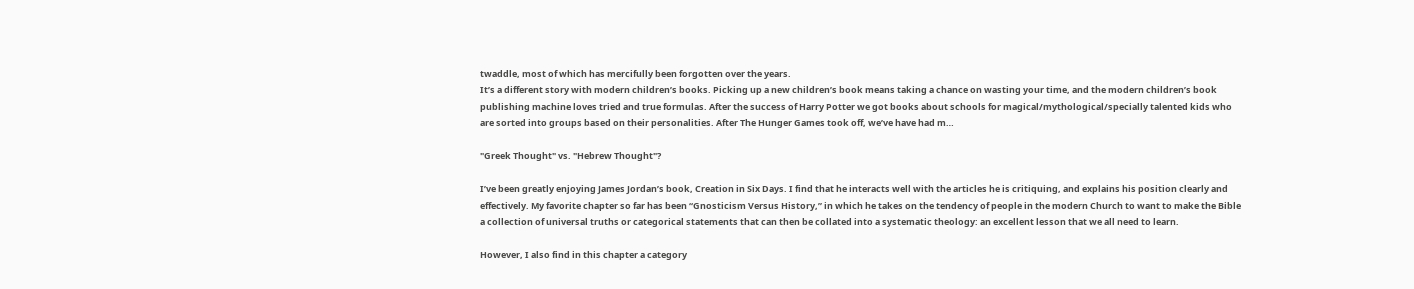twaddle, most of which has mercifully been forgotten over the years.
It’s a different story with modern children’s books. Picking up a new children’s book means taking a chance on wasting your time, and the modern children’s book publishing machine loves tried and true formulas. After the success of Harry Potter we got books about schools for magical/mythological/specially talented kids who are sorted into groups based on their personalities. After The Hunger Games took off, we’ve have had m…

"Greek Thought" vs. "Hebrew Thought"?

I’ve been greatly enjoying James Jordan’s book, Creation in Six Days. I find that he interacts well with the articles he is critiquing, and explains his position clearly and effectively. My favorite chapter so far has been “Gnosticism Versus History,” in which he takes on the tendency of people in the modern Church to want to make the Bible a collection of universal truths or categorical statements that can then be collated into a systematic theology: an excellent lesson that we all need to learn.

However, I also find in this chapter a category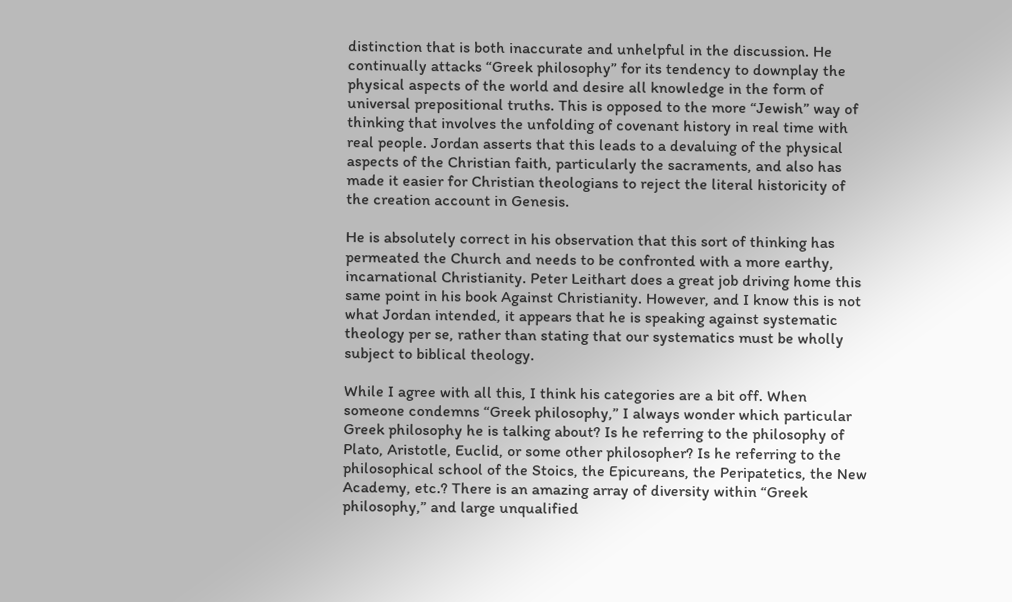distinction that is both inaccurate and unhelpful in the discussion. He continually attacks “Greek philosophy” for its tendency to downplay the physical aspects of the world and desire all knowledge in the form of universal prepositional truths. This is opposed to the more “Jewish” way of thinking that involves the unfolding of covenant history in real time with real people. Jordan asserts that this leads to a devaluing of the physical aspects of the Christian faith, particularly the sacraments, and also has made it easier for Christian theologians to reject the literal historicity of the creation account in Genesis.

He is absolutely correct in his observation that this sort of thinking has permeated the Church and needs to be confronted with a more earthy, incarnational Christianity. Peter Leithart does a great job driving home this same point in his book Against Christianity. However, and I know this is not what Jordan intended, it appears that he is speaking against systematic theology per se, rather than stating that our systematics must be wholly subject to biblical theology.

While I agree with all this, I think his categories are a bit off. When someone condemns “Greek philosophy,” I always wonder which particular Greek philosophy he is talking about? Is he referring to the philosophy of Plato, Aristotle, Euclid, or some other philosopher? Is he referring to the philosophical school of the Stoics, the Epicureans, the Peripatetics, the New Academy, etc.? There is an amazing array of diversity within “Greek philosophy,” and large unqualified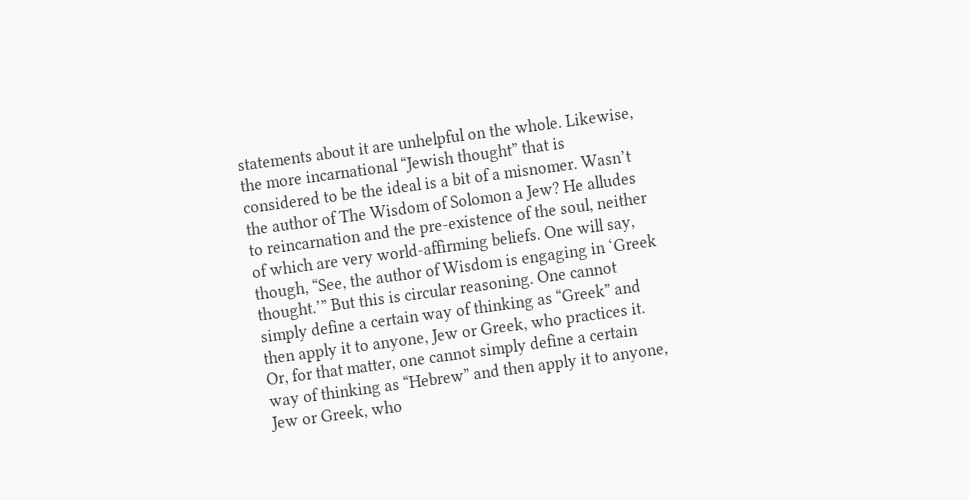statements about it are unhelpful on the whole. Likewise, the more incarnational “Jewish thought” that is considered to be the ideal is a bit of a misnomer. Wasn’t the author of The Wisdom of Solomon a Jew? He alludes to reincarnation and the pre-existence of the soul, neither of which are very world-affirming beliefs. One will say, though, “See, the author of Wisdom is engaging in ‘Greek thought.’” But this is circular reasoning. One cannot simply define a certain way of thinking as “Greek” and then apply it to anyone, Jew or Greek, who practices it. Or, for that matter, one cannot simply define a certain way of thinking as “Hebrew” and then apply it to anyone, Jew or Greek, who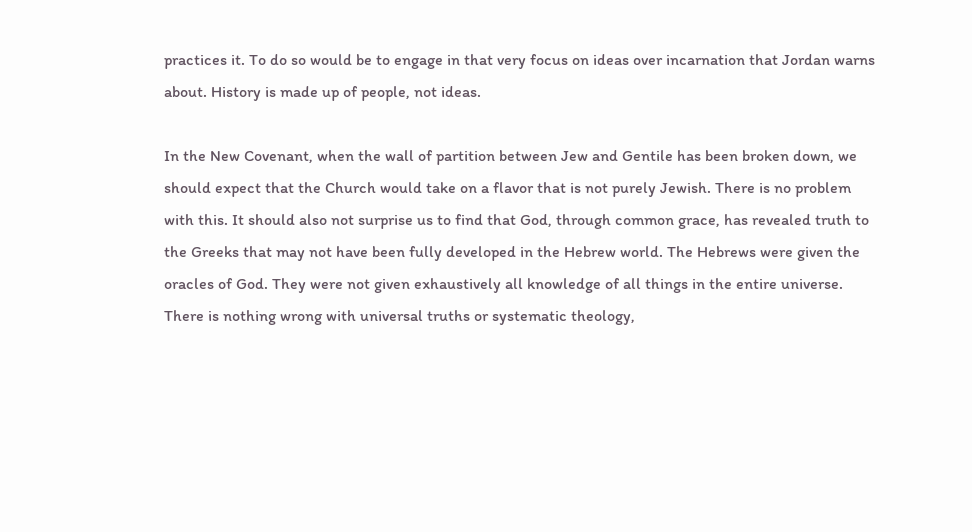practices it. To do so would be to engage in that very focus on ideas over incarnation that Jordan warns about. History is made up of people, not ideas.

In the New Covenant, when the wall of partition between Jew and Gentile has been broken down, we should expect that the Church would take on a flavor that is not purely Jewish. There is no problem with this. It should also not surprise us to find that God, through common grace, has revealed truth to the Greeks that may not have been fully developed in the Hebrew world. The Hebrews were given the oracles of God. They were not given exhaustively all knowledge of all things in the entire universe. There is nothing wrong with universal truths or systematic theology,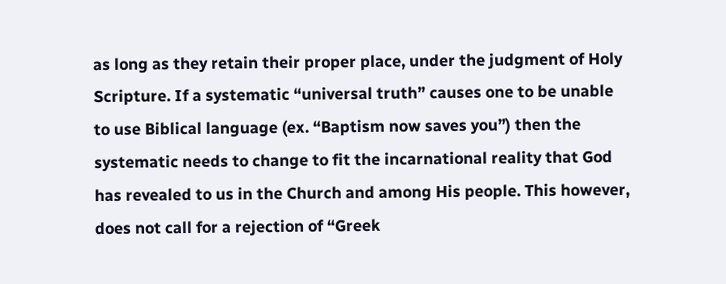as long as they retain their proper place, under the judgment of Holy Scripture. If a systematic “universal truth” causes one to be unable to use Biblical language (ex. “Baptism now saves you”) then the systematic needs to change to fit the incarnational reality that God has revealed to us in the Church and among His people. This however, does not call for a rejection of “Greek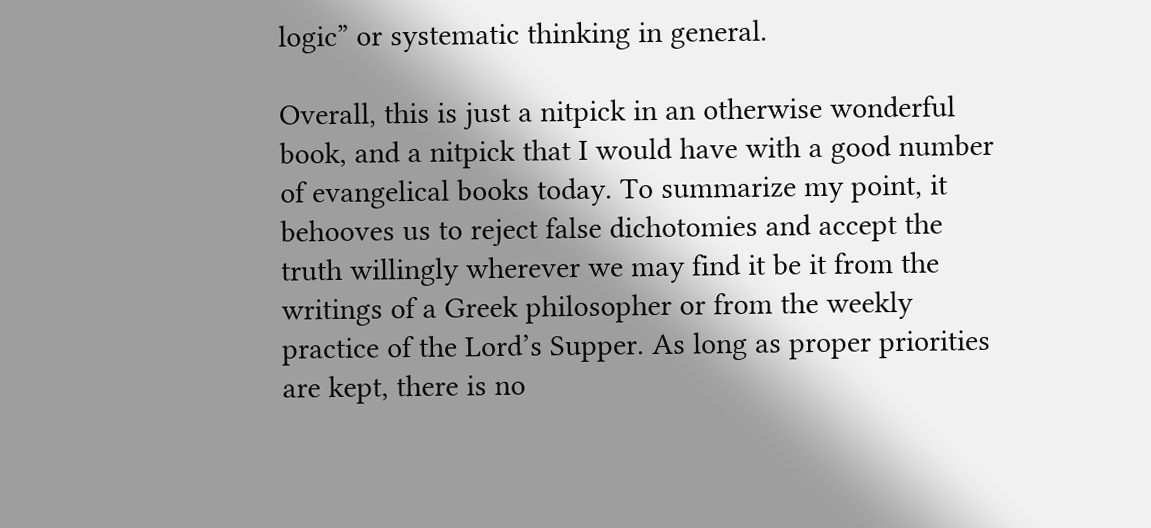logic” or systematic thinking in general.

Overall, this is just a nitpick in an otherwise wonderful book, and a nitpick that I would have with a good number of evangelical books today. To summarize my point, it behooves us to reject false dichotomies and accept the truth willingly wherever we may find it be it from the writings of a Greek philosopher or from the weekly practice of the Lord’s Supper. As long as proper priorities are kept, there is no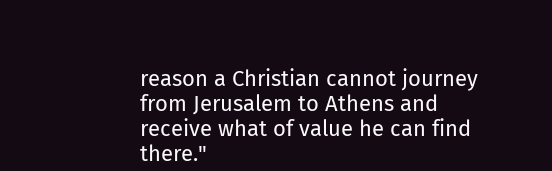reason a Christian cannot journey from Jerusalem to Athens and receive what of value he can find there."